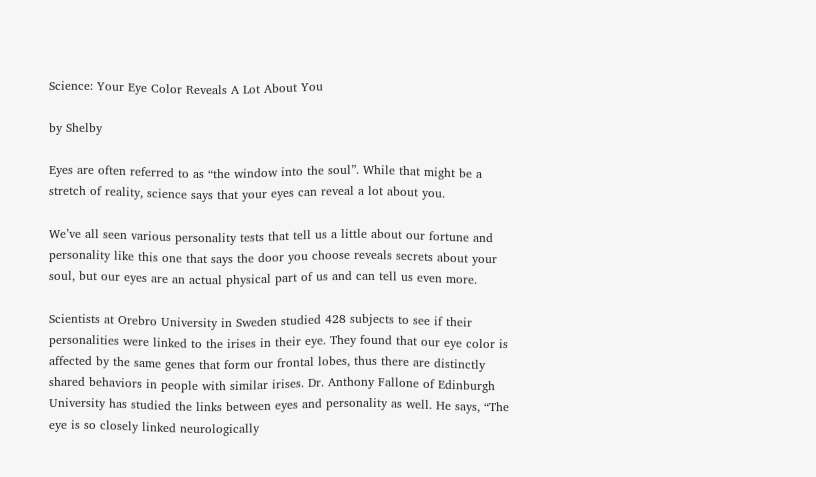Science: Your Eye Color Reveals A Lot About You

by Shelby

Eyes are often referred to as “the window into the soul”. While that might be a stretch of reality, science says that your eyes can reveal a lot about you.

We’ve all seen various personality tests that tell us a little about our fortune and personality like this one that says the door you choose reveals secrets about your soul, but our eyes are an actual physical part of us and can tell us even more.

Scientists at Orebro University in Sweden studied 428 subjects to see if their personalities were linked to the irises in their eye. They found that our eye color is affected by the same genes that form our frontal lobes, thus there are distinctly shared behaviors in people with similar irises. Dr. Anthony Fallone of Edinburgh University has studied the links between eyes and personality as well. He says, “The eye is so closely linked neurologically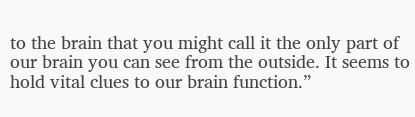to the brain that you might call it the only part of our brain you can see from the outside. It seems to hold vital clues to our brain function.”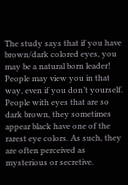The study says that if you have brown/dark colored eyes, you may be a natural born leader! People may view you in that way, even if you don’t yourself. People with eyes that are so dark brown, they sometimes appear black have one of the rarest eye colors. As such, they are often perceived as mysterious or secretive.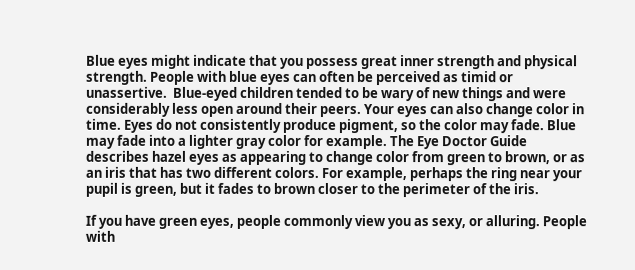Blue eyes might indicate that you possess great inner strength and physical strength. People with blue eyes can often be perceived as timid or unassertive.  Blue-eyed children tended to be wary of new things and were considerably less open around their peers. Your eyes can also change color in time. Eyes do not consistently produce pigment, so the color may fade. Blue may fade into a lighter gray color for example. The Eye Doctor Guide describes hazel eyes as appearing to change color from green to brown, or as an iris that has two different colors. For example, perhaps the ring near your pupil is green, but it fades to brown closer to the perimeter of the iris.

If you have green eyes, people commonly view you as sexy, or alluring. People with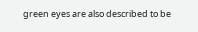green eyes are also described to be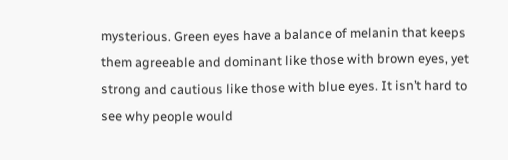mysterious. Green eyes have a balance of melanin that keeps them agreeable and dominant like those with brown eyes, yet strong and cautious like those with blue eyes. It isn’t hard to see why people would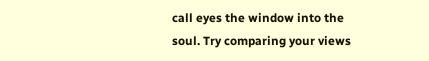call eyes the window into the soul. Try comparing your views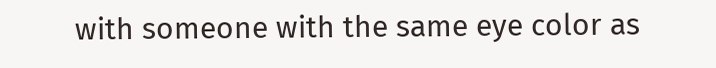with someone with the same eye color as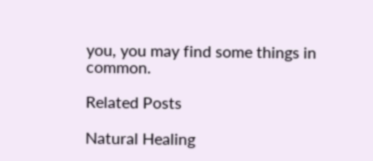you, you may find some things in common.

Related Posts

Natural Healing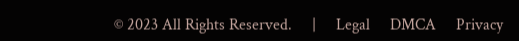© 2023 All Rights Reserved.     |     Legal     DMCA     Privacy